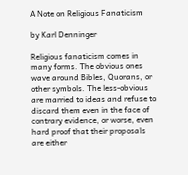A Note on Religious Fanaticism

by Karl Denninger

Religious fanaticism comes in many forms. The obvious ones wave around Bibles, Quorans, or other symbols. The less-obvious are married to ideas and refuse to discard them even in the face of contrary evidence, or worse, even hard proof that their proposals are either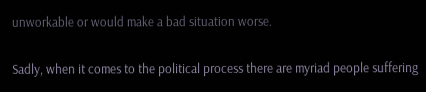unworkable or would make a bad situation worse.

Sadly, when it comes to the political process there are myriad people suffering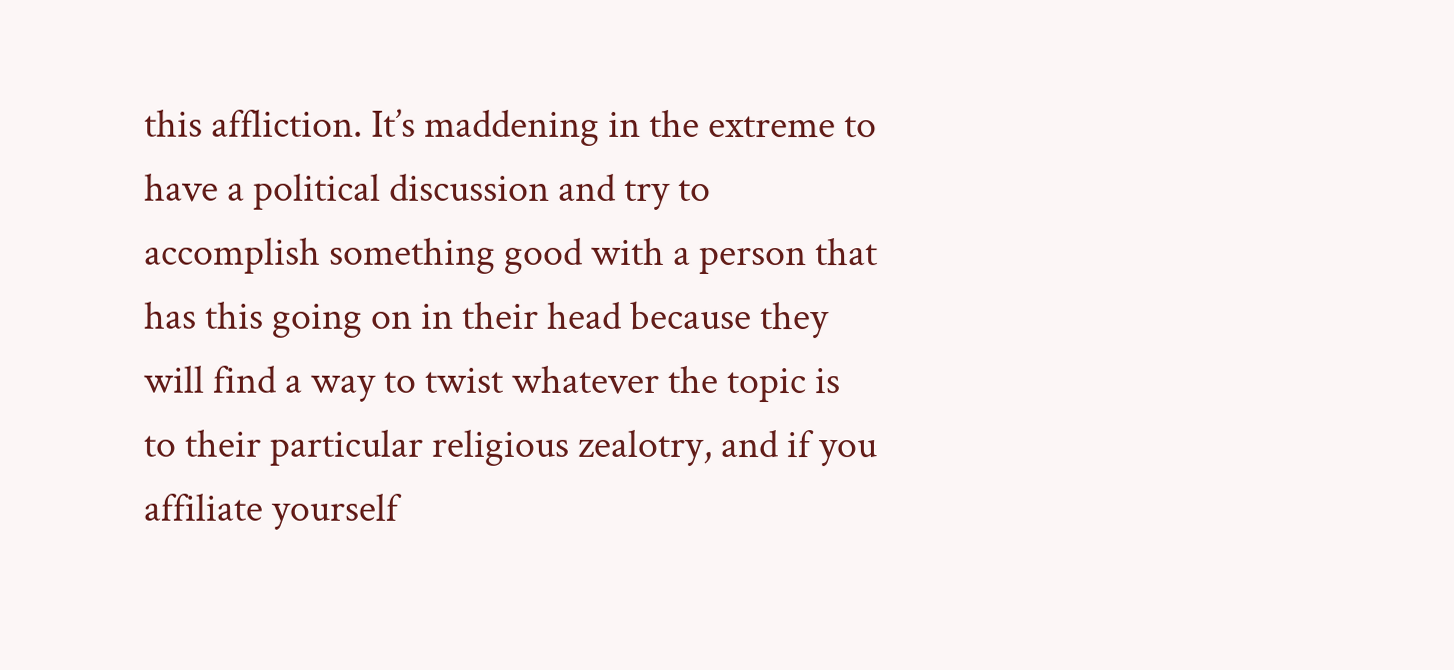this affliction. It’s maddening in the extreme to have a political discussion and try to accomplish something good with a person that has this going on in their head because they will find a way to twist whatever the topic is to their particular religious zealotry, and if you affiliate yourself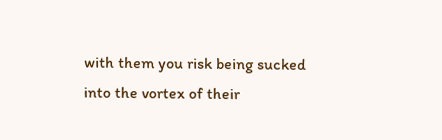with them you risk being sucked into the vortex of their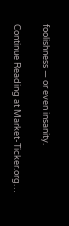foolishness — or even insanity.

Continue Reading at Market-Ticker.org…